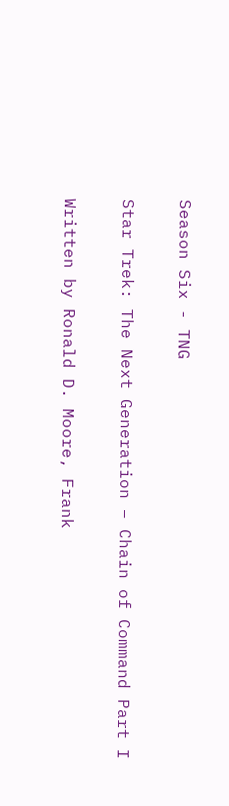Season Six - TNG

Star Trek: The Next Generation – Chain of Command Part I

Written by Ronald D. Moore, Frank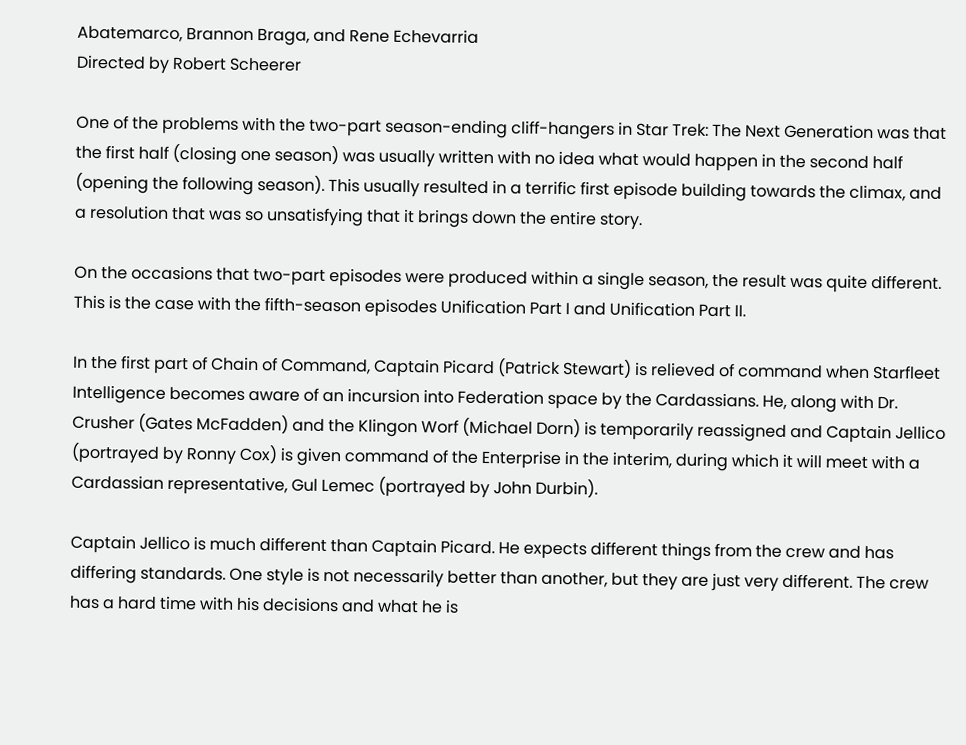Abatemarco, Brannon Braga, and Rene Echevarria
Directed by Robert Scheerer

One of the problems with the two-part season-ending cliff-hangers in Star Trek: The Next Generation was that the first half (closing one season) was usually written with no idea what would happen in the second half (opening the following season). This usually resulted in a terrific first episode building towards the climax, and a resolution that was so unsatisfying that it brings down the entire story.

On the occasions that two-part episodes were produced within a single season, the result was quite different. This is the case with the fifth-season episodes Unification Part I and Unification Part II.

In the first part of Chain of Command, Captain Picard (Patrick Stewart) is relieved of command when Starfleet Intelligence becomes aware of an incursion into Federation space by the Cardassians. He, along with Dr. Crusher (Gates McFadden) and the Klingon Worf (Michael Dorn) is temporarily reassigned and Captain Jellico (portrayed by Ronny Cox) is given command of the Enterprise in the interim, during which it will meet with a Cardassian representative, Gul Lemec (portrayed by John Durbin).

Captain Jellico is much different than Captain Picard. He expects different things from the crew and has differing standards. One style is not necessarily better than another, but they are just very different. The crew has a hard time with his decisions and what he is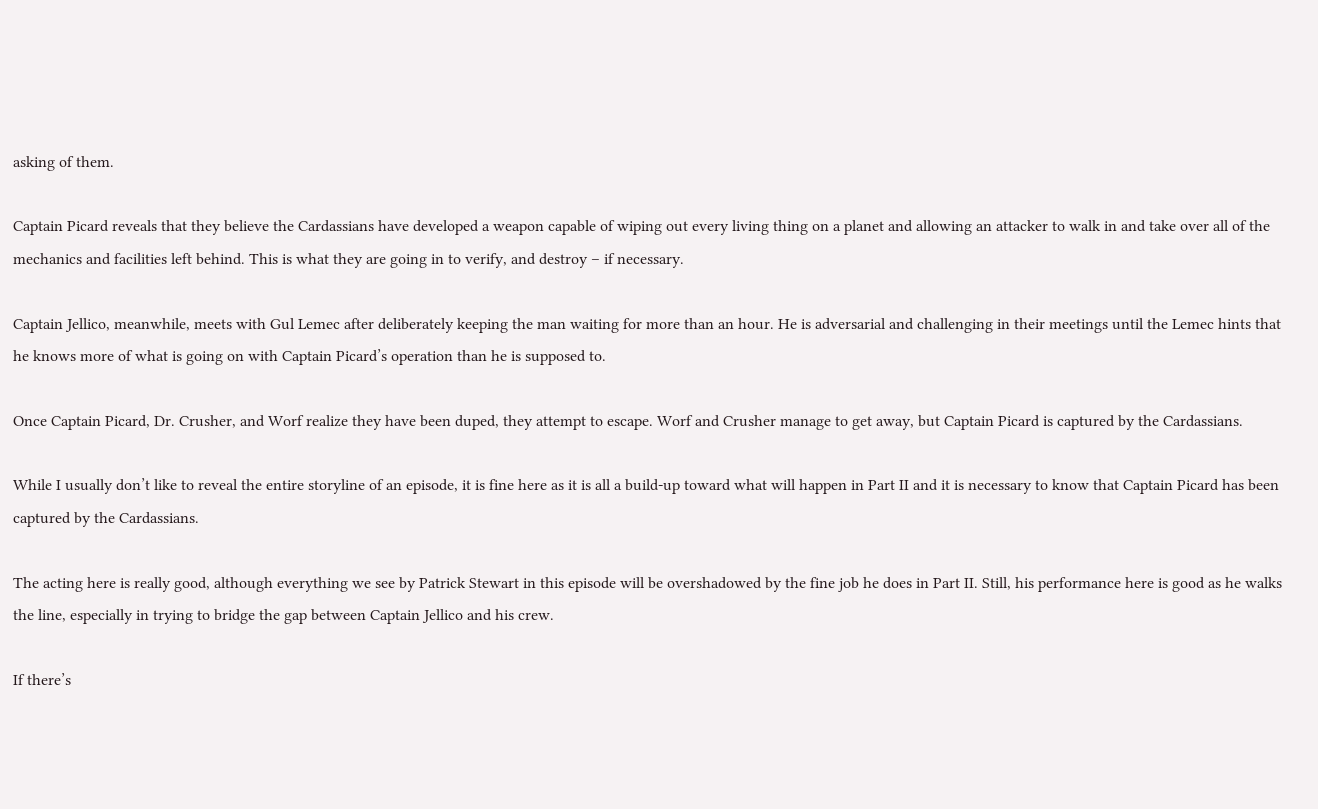asking of them.

Captain Picard reveals that they believe the Cardassians have developed a weapon capable of wiping out every living thing on a planet and allowing an attacker to walk in and take over all of the mechanics and facilities left behind. This is what they are going in to verify, and destroy – if necessary.

Captain Jellico, meanwhile, meets with Gul Lemec after deliberately keeping the man waiting for more than an hour. He is adversarial and challenging in their meetings until the Lemec hints that he knows more of what is going on with Captain Picard’s operation than he is supposed to.

Once Captain Picard, Dr. Crusher, and Worf realize they have been duped, they attempt to escape. Worf and Crusher manage to get away, but Captain Picard is captured by the Cardassians.

While I usually don’t like to reveal the entire storyline of an episode, it is fine here as it is all a build-up toward what will happen in Part II and it is necessary to know that Captain Picard has been captured by the Cardassians.

The acting here is really good, although everything we see by Patrick Stewart in this episode will be overshadowed by the fine job he does in Part II. Still, his performance here is good as he walks the line, especially in trying to bridge the gap between Captain Jellico and his crew.

If there’s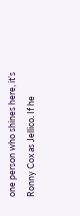one person who shines here, it’s Ronny Cox as Jellico. If he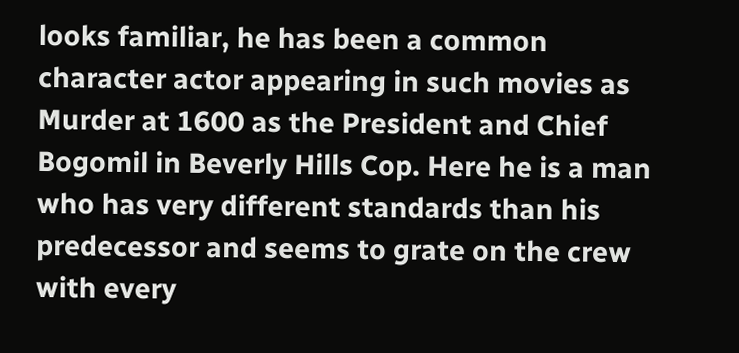looks familiar, he has been a common character actor appearing in such movies as Murder at 1600 as the President and Chief Bogomil in Beverly Hills Cop. Here he is a man who has very different standards than his predecessor and seems to grate on the crew with every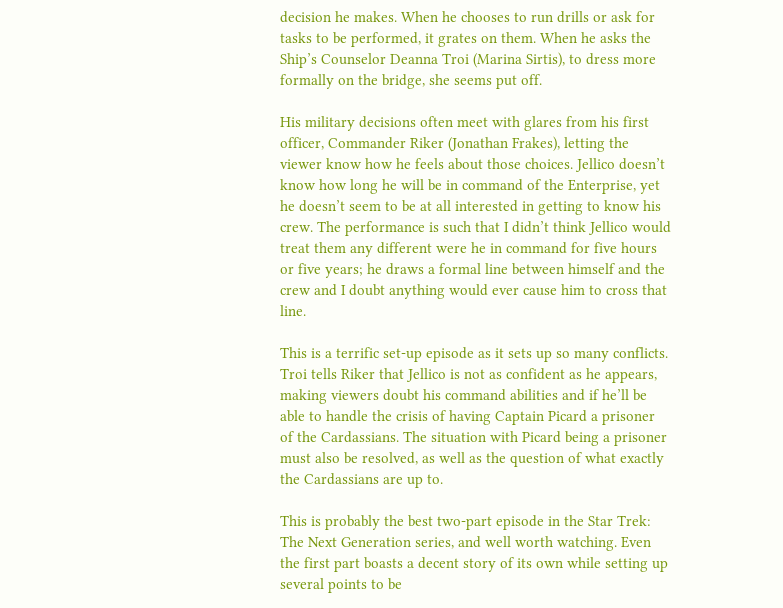decision he makes. When he chooses to run drills or ask for tasks to be performed, it grates on them. When he asks the Ship’s Counselor Deanna Troi (Marina Sirtis), to dress more formally on the bridge, she seems put off.

His military decisions often meet with glares from his first officer, Commander Riker (Jonathan Frakes), letting the viewer know how he feels about those choices. Jellico doesn’t know how long he will be in command of the Enterprise, yet he doesn’t seem to be at all interested in getting to know his crew. The performance is such that I didn’t think Jellico would treat them any different were he in command for five hours or five years; he draws a formal line between himself and the crew and I doubt anything would ever cause him to cross that line.

This is a terrific set-up episode as it sets up so many conflicts. Troi tells Riker that Jellico is not as confident as he appears, making viewers doubt his command abilities and if he’ll be able to handle the crisis of having Captain Picard a prisoner of the Cardassians. The situation with Picard being a prisoner must also be resolved, as well as the question of what exactly the Cardassians are up to.

This is probably the best two-part episode in the Star Trek: The Next Generation series, and well worth watching. Even the first part boasts a decent story of its own while setting up several points to be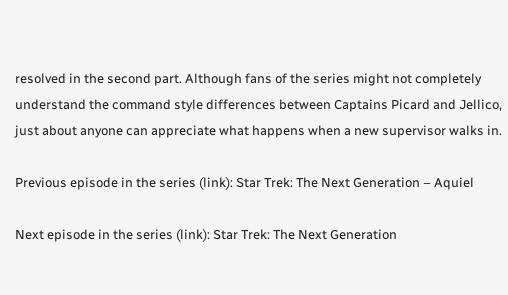resolved in the second part. Although fans of the series might not completely understand the command style differences between Captains Picard and Jellico, just about anyone can appreciate what happens when a new supervisor walks in.

Previous episode in the series (link): Star Trek: The Next Generation – Aquiel

Next episode in the series (link): Star Trek: The Next Generation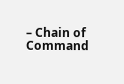– Chain of Command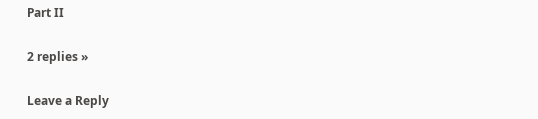Part II

2 replies »

Leave a Reply